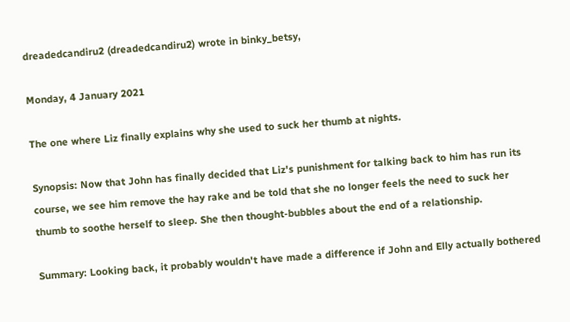dreadedcandiru2 (dreadedcandiru2) wrote in binky_betsy,

Monday, 4 January 2021

The one where Liz finally explains why she used to suck her thumb at nights.

Synopsis: Now that John has finally decided that Liz's punishment for talking back to him has run its course, we see him remove the hay rake and be told that she no longer feels the need to suck her thumb to soothe herself to sleep. She then thought-bubbles about the end of a relationship.

Summary: Looking back, it probably wouldn't have made a difference if John and Elly actually bothered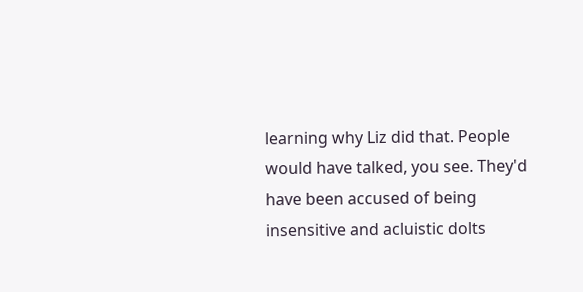learning why Liz did that. People would have talked, you see. They'd have been accused of being insensitive and acluistic dolts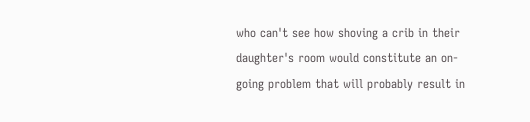who can't see how shoving a crib in their daughter's room would constitute an on-going problem that will probably result in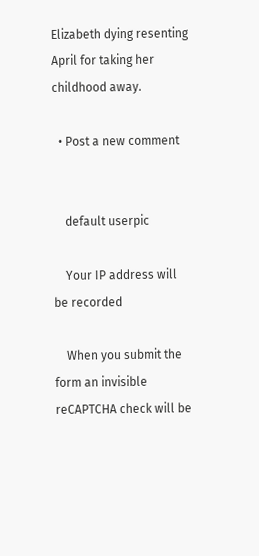Elizabeth dying resenting April for taking her childhood away.

  • Post a new comment


    default userpic

    Your IP address will be recorded

    When you submit the form an invisible reCAPTCHA check will be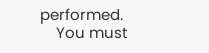performed.
    You must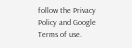follow the Privacy Policy and Google Terms of use.